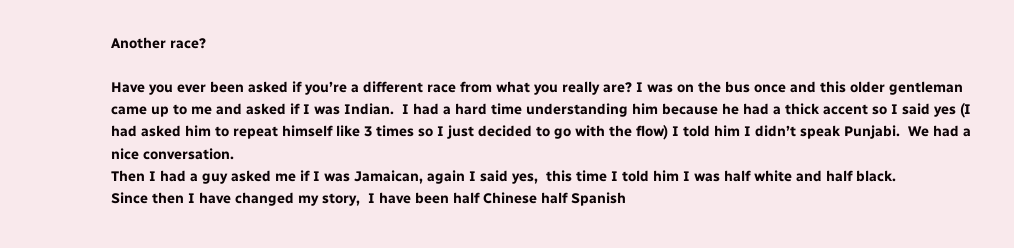Another race?

Have you ever been asked if you’re a different race from what you really are? I was on the bus once and this older gentleman came up to me and asked if I was Indian.  I had a hard time understanding him because he had a thick accent so I said yes (I had asked him to repeat himself like 3 times so I just decided to go with the flow) I told him I didn’t speak Punjabi.  We had a nice conversation.
Then I had a guy asked me if I was Jamaican, again I said yes,  this time I told him I was half white and half black.
Since then I have changed my story,  I have been half Chinese half Spanish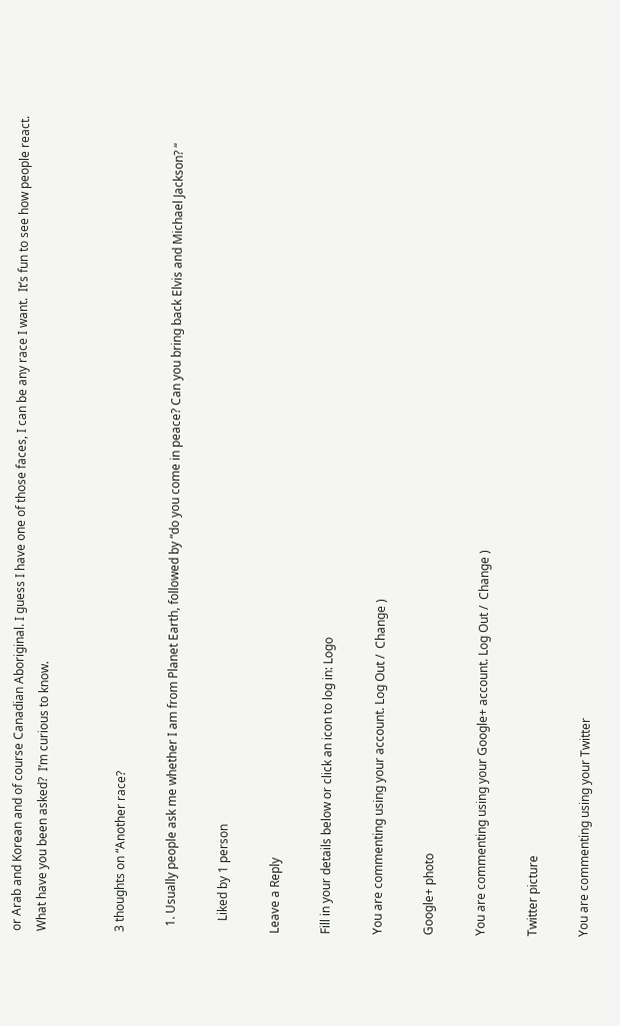or Arab and Korean and of course Canadian Aboriginal. I guess I have one of those faces, I can be any race I want.  It’s fun to see how people react.
What have you been asked?  I’m curious to know.


3 thoughts on “Another race?

  1. Usually people ask me whether I am from Planet Earth, followed by “do you come in peace? Can you bring back Elvis and Michael Jackson? “

    Liked by 1 person

Leave a Reply

Fill in your details below or click an icon to log in: Logo

You are commenting using your account. Log Out /  Change )

Google+ photo

You are commenting using your Google+ account. Log Out /  Change )

Twitter picture

You are commenting using your Twitter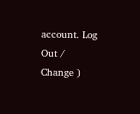account. Log Out /  Change )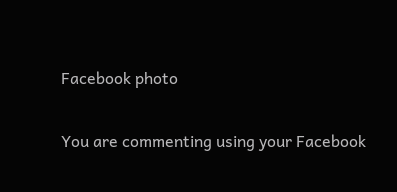Facebook photo

You are commenting using your Facebook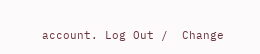account. Log Out /  Change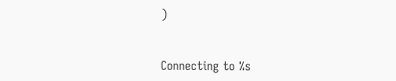)


Connecting to %s